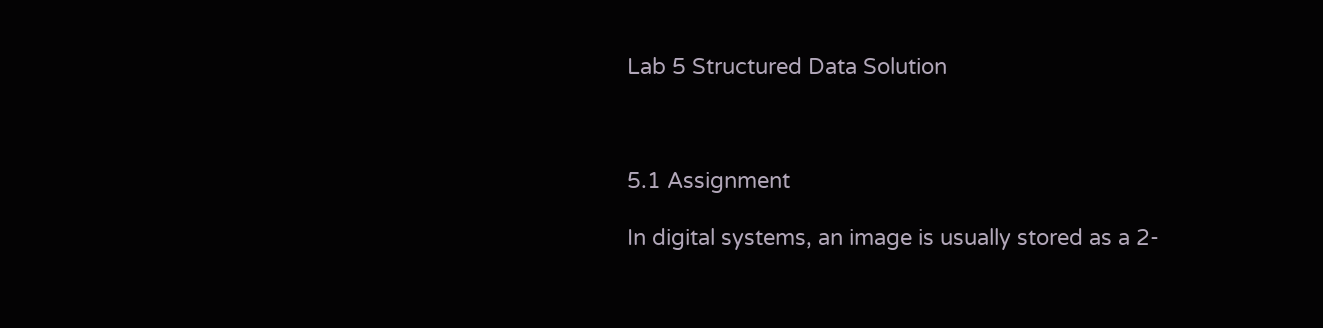Lab 5 Structured Data Solution



5.1 Assignment

In digital systems, an image is usually stored as a 2-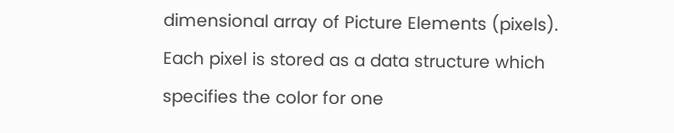dimensional array of Picture Elements (pixels). Each pixel is stored as a data structure which specifies the color for one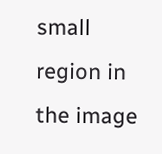small region in the image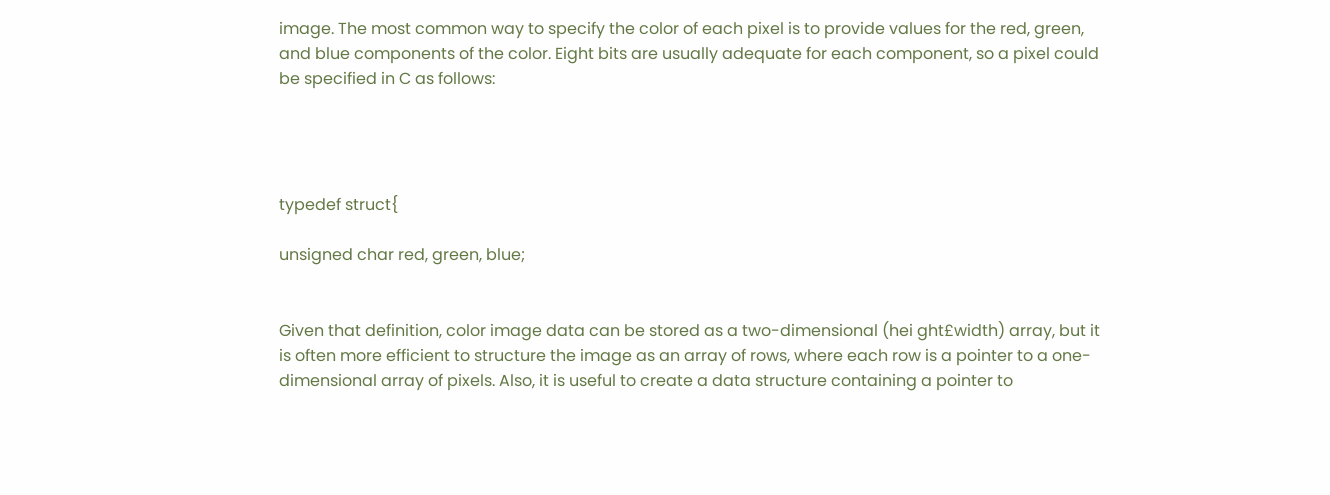image. The most common way to specify the color of each pixel is to provide values for the red, green, and blue components of the color. Eight bits are usually adequate for each component, so a pixel could be specified in C as follows:




typedef struct{

unsigned char red, green, blue;


Given that definition, color image data can be stored as a two-dimensional (hei ght£width) array, but it is often more efficient to structure the image as an array of rows, where each row is a pointer to a one-dimensional array of pixels. Also, it is useful to create a data structure containing a pointer to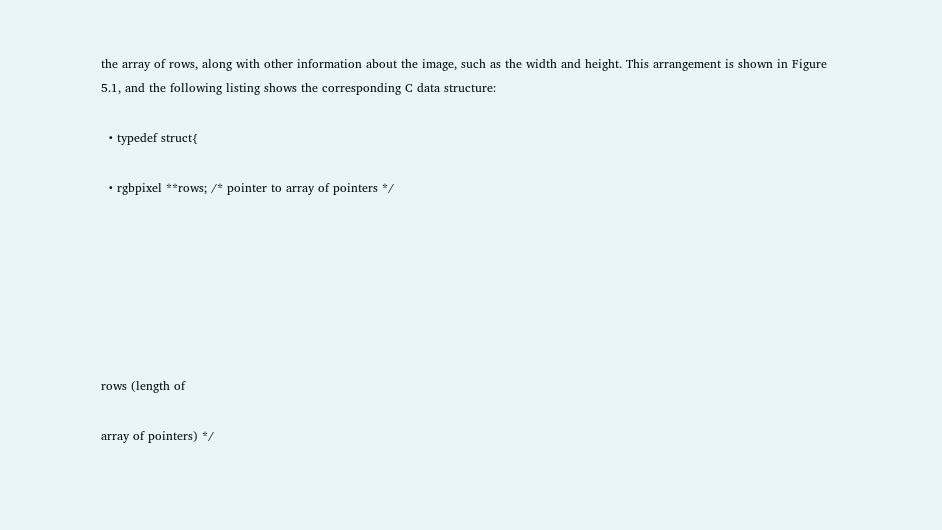the array of rows, along with other information about the image, such as the width and height. This arrangement is shown in Figure 5.1, and the following listing shows the corresponding C data structure:

  • typedef struct{

  • rgbpixel **rows; /* pointer to array of pointers */







rows (length of

array of pointers) */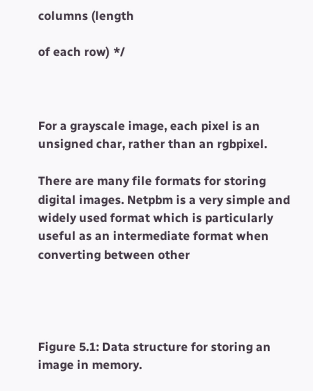columns (length

of each row) */



For a grayscale image, each pixel is an unsigned char, rather than an rgbpixel.

There are many file formats for storing digital images. Netpbm is a very simple and widely used format which is particularly useful as an intermediate format when converting between other




Figure 5.1: Data structure for storing an image in memory.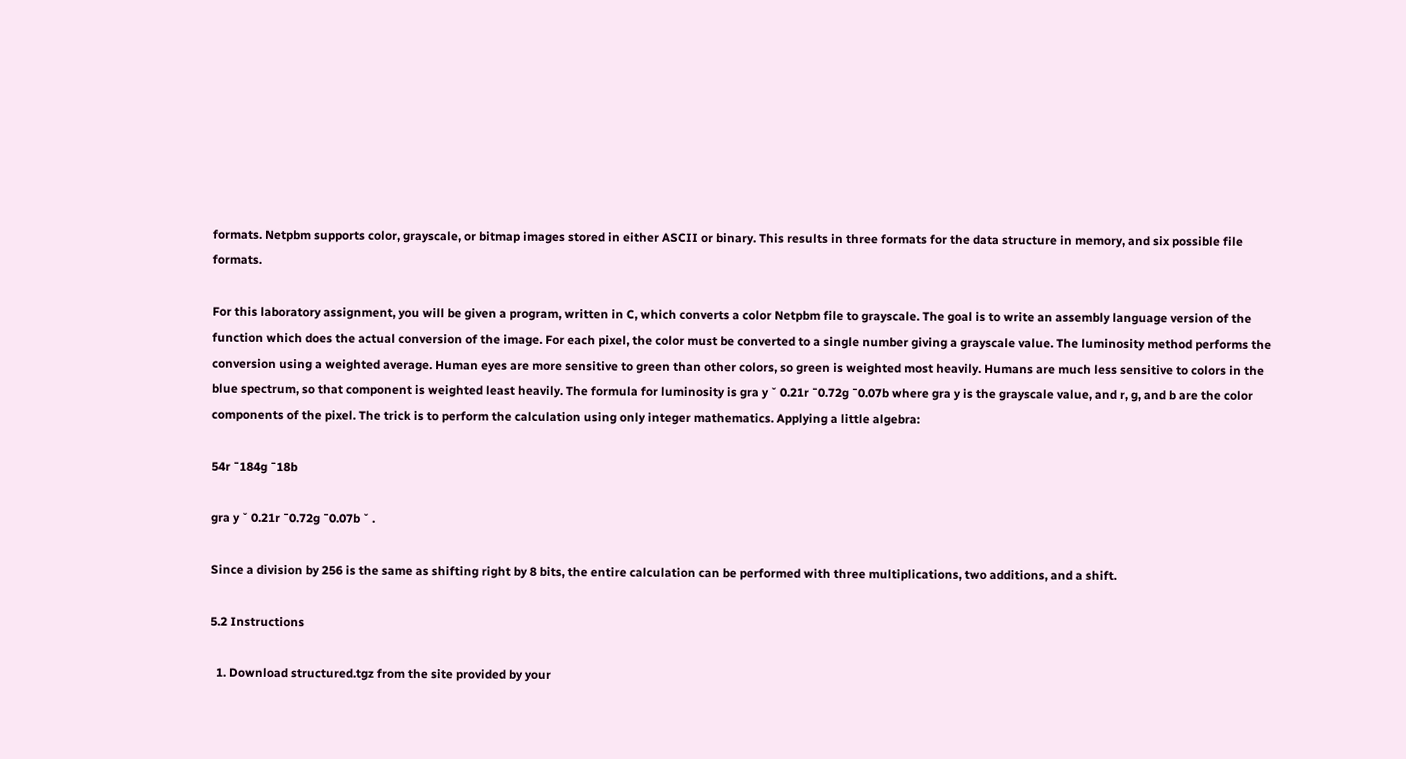formats. Netpbm supports color, grayscale, or bitmap images stored in either ASCII or binary. This results in three formats for the data structure in memory, and six possible file formats.

For this laboratory assignment, you will be given a program, written in C, which converts a color Netpbm file to grayscale. The goal is to write an assembly language version of the function which does the actual conversion of the image. For each pixel, the color must be converted to a single number giving a grayscale value. The luminosity method performs the conversion using a weighted average. Human eyes are more sensitive to green than other colors, so green is weighted most heavily. Humans are much less sensitive to colors in the blue spectrum, so that component is weighted least heavily. The formula for luminosity is gra y ˘ 0.21r ¯0.72g ¯0.07b where gra y is the grayscale value, and r, g, and b are the color components of the pixel. The trick is to perform the calculation using only integer mathematics. Applying a little algebra:

54r ¯184g ¯18b

gra y ˘ 0.21r ¯0.72g ¯0.07b ˘ .

Since a division by 256 is the same as shifting right by 8 bits, the entire calculation can be performed with three multiplications, two additions, and a shift.

5.2 Instructions

  1. Download structured.tgz from the site provided by your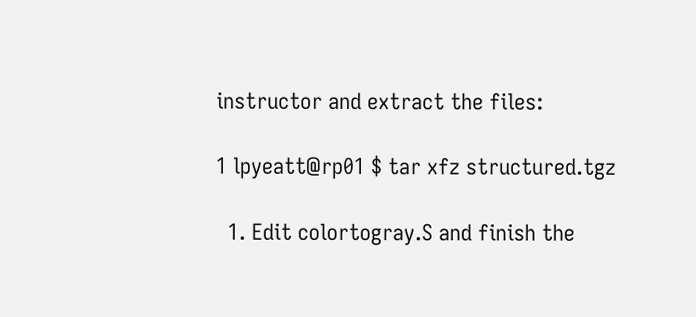instructor and extract the files:

1 lpyeatt@rp01 $ tar xfz structured.tgz

  1. Edit colortogray.S and finish the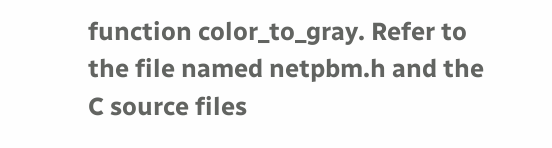function color_to_gray. Refer to the file named netpbm.h and the C source files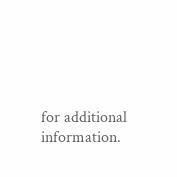for additional information.